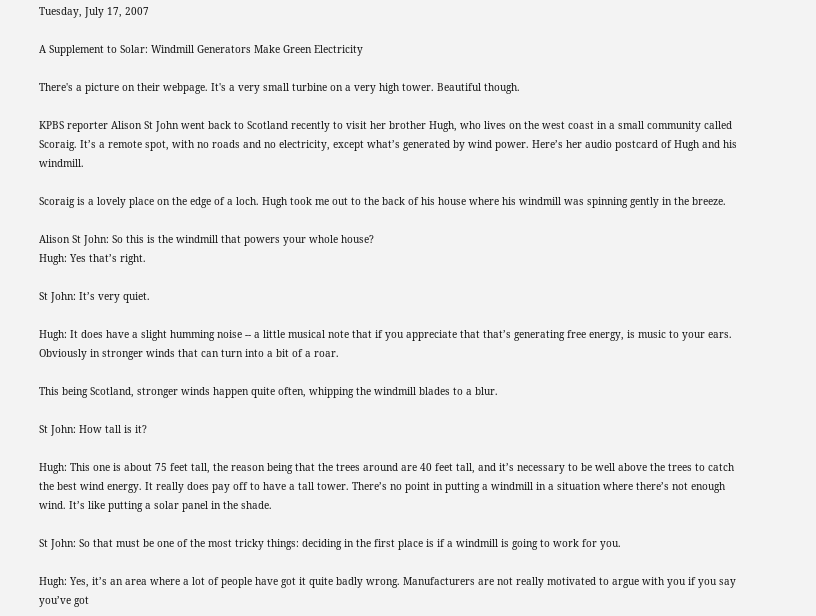Tuesday, July 17, 2007

A Supplement to Solar: Windmill Generators Make Green Electricity

There's a picture on their webpage. It's a very small turbine on a very high tower. Beautiful though.

KPBS reporter Alison St John went back to Scotland recently to visit her brother Hugh, who lives on the west coast in a small community called Scoraig. It’s a remote spot, with no roads and no electricity, except what’s generated by wind power. Here’s her audio postcard of Hugh and his windmill.

Scoraig is a lovely place on the edge of a loch. Hugh took me out to the back of his house where his windmill was spinning gently in the breeze.

Alison St John: So this is the windmill that powers your whole house?
Hugh: Yes that’s right.

St John: It’s very quiet.

Hugh: It does have a slight humming noise -- a little musical note that if you appreciate that that’s generating free energy, is music to your ears. Obviously in stronger winds that can turn into a bit of a roar.

This being Scotland, stronger winds happen quite often, whipping the windmill blades to a blur.

St John: How tall is it?

Hugh: This one is about 75 feet tall, the reason being that the trees around are 40 feet tall, and it’s necessary to be well above the trees to catch the best wind energy. It really does pay off to have a tall tower. There’s no point in putting a windmill in a situation where there’s not enough wind. It’s like putting a solar panel in the shade.

St John: So that must be one of the most tricky things: deciding in the first place is if a windmill is going to work for you.

Hugh: Yes, it’s an area where a lot of people have got it quite badly wrong. Manufacturers are not really motivated to argue with you if you say you’ve got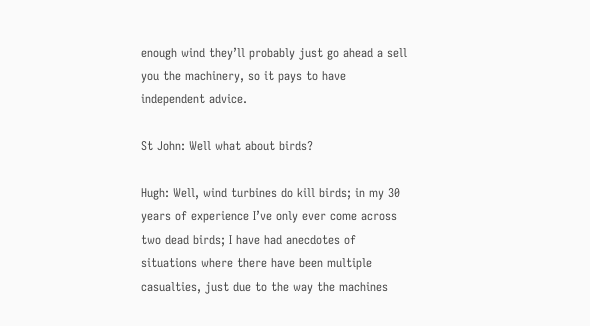enough wind they’ll probably just go ahead a sell you the machinery, so it pays to have independent advice.

St John: Well what about birds?

Hugh: Well, wind turbines do kill birds; in my 30 years of experience I’ve only ever come across two dead birds; I have had anecdotes of situations where there have been multiple casualties, just due to the way the machines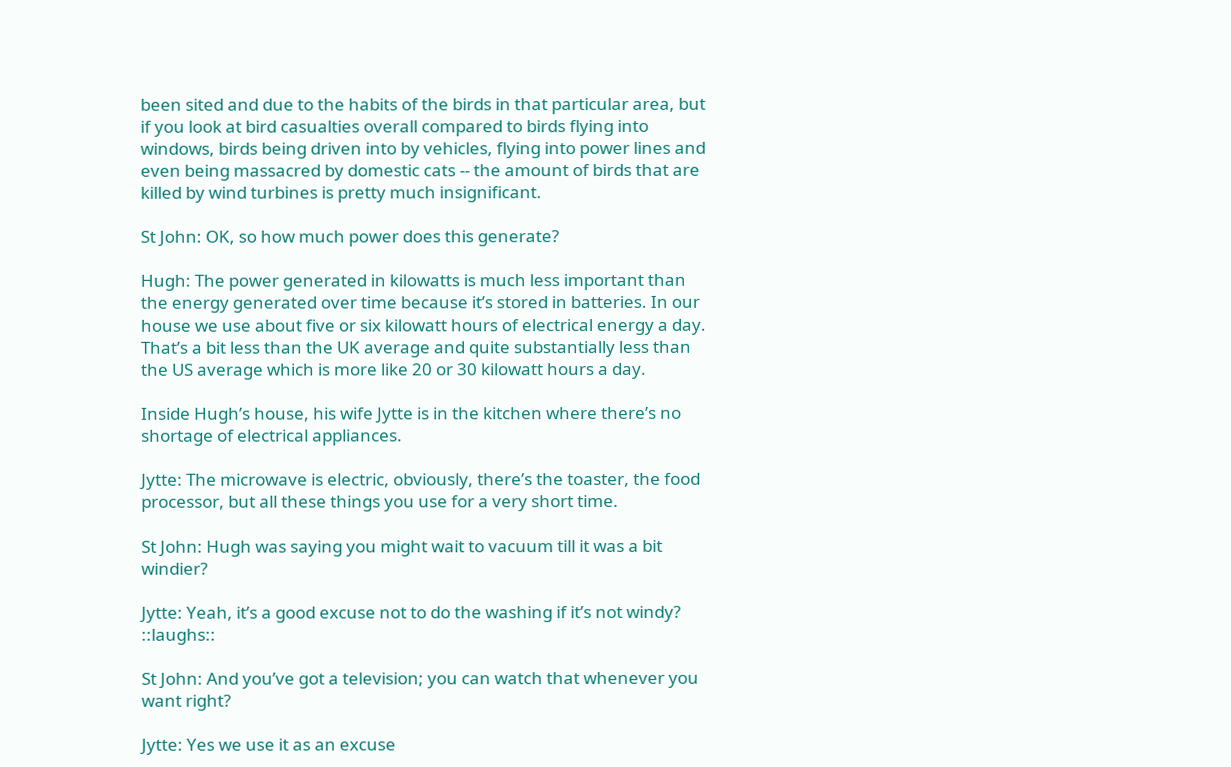been sited and due to the habits of the birds in that particular area, but if you look at bird casualties overall compared to birds flying into windows, birds being driven into by vehicles, flying into power lines and even being massacred by domestic cats -- the amount of birds that are killed by wind turbines is pretty much insignificant.

St John: OK, so how much power does this generate?

Hugh: The power generated in kilowatts is much less important than the energy generated over time because it’s stored in batteries. In our house we use about five or six kilowatt hours of electrical energy a day. That’s a bit less than the UK average and quite substantially less than the US average which is more like 20 or 30 kilowatt hours a day.

Inside Hugh’s house, his wife Jytte is in the kitchen where there’s no shortage of electrical appliances.

Jytte: The microwave is electric, obviously, there’s the toaster, the food processor, but all these things you use for a very short time.

St John: Hugh was saying you might wait to vacuum till it was a bit windier?

Jytte: Yeah, it’s a good excuse not to do the washing if it’s not windy? ::laughs::

St John: And you’ve got a television; you can watch that whenever you want right?

Jytte: Yes we use it as an excuse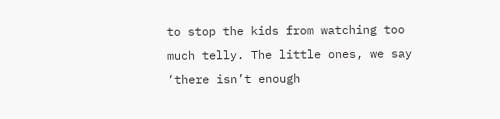to stop the kids from watching too much telly. The little ones, we say ‘there isn’t enough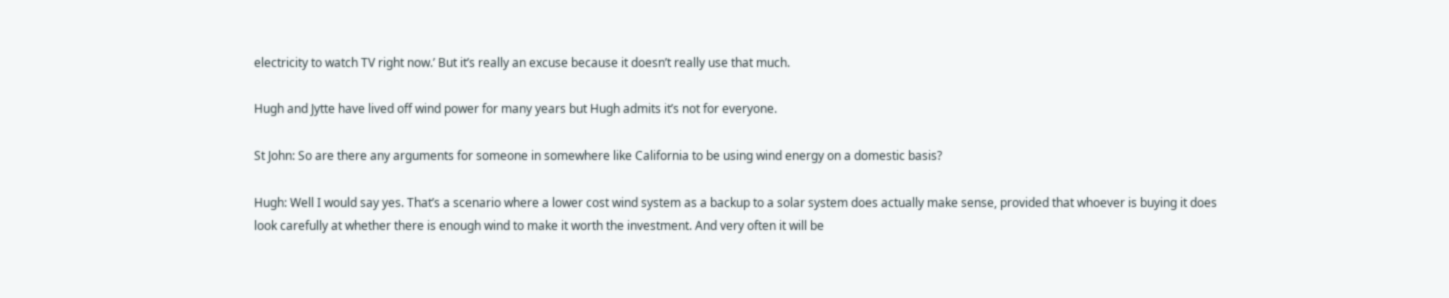electricity to watch TV right now.’ But it’s really an excuse because it doesn’t really use that much.

Hugh and Jytte have lived off wind power for many years but Hugh admits it’s not for everyone.

St John: So are there any arguments for someone in somewhere like California to be using wind energy on a domestic basis?

Hugh: Well I would say yes. That’s a scenario where a lower cost wind system as a backup to a solar system does actually make sense, provided that whoever is buying it does look carefully at whether there is enough wind to make it worth the investment. And very often it will be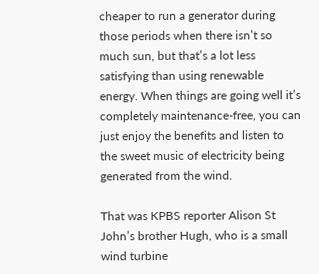cheaper to run a generator during those periods when there isn’t so much sun, but that’s a lot less satisfying than using renewable energy. When things are going well it’s completely maintenance-free, you can just enjoy the benefits and listen to the sweet music of electricity being generated from the wind.

That was KPBS reporter Alison St John’s brother Hugh, who is a small wind turbine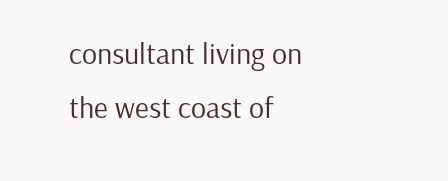consultant living on the west coast of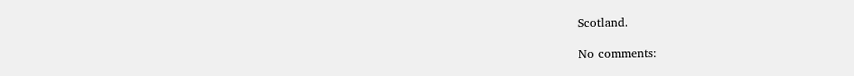Scotland.

No comments: